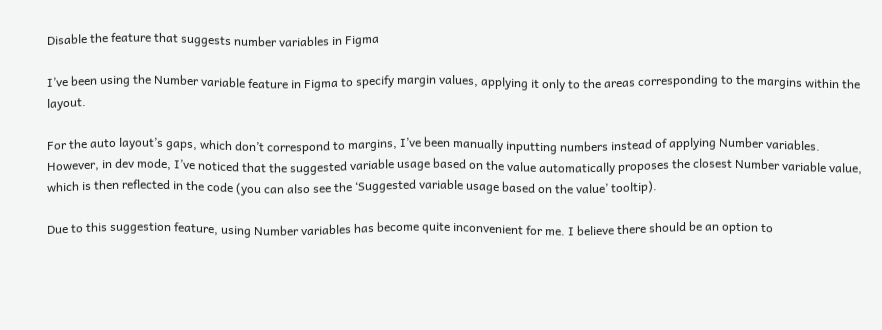Disable the feature that suggests number variables in Figma

I’ve been using the Number variable feature in Figma to specify margin values, applying it only to the areas corresponding to the margins within the layout.

For the auto layout’s gaps, which don’t correspond to margins, I’ve been manually inputting numbers instead of applying Number variables. However, in dev mode, I’ve noticed that the suggested variable usage based on the value automatically proposes the closest Number variable value, which is then reflected in the code (you can also see the ‘Suggested variable usage based on the value’ tooltip).

Due to this suggestion feature, using Number variables has become quite inconvenient for me. I believe there should be an option to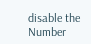disable the Number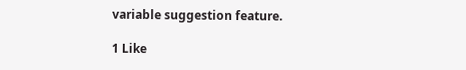variable suggestion feature.

1 Like